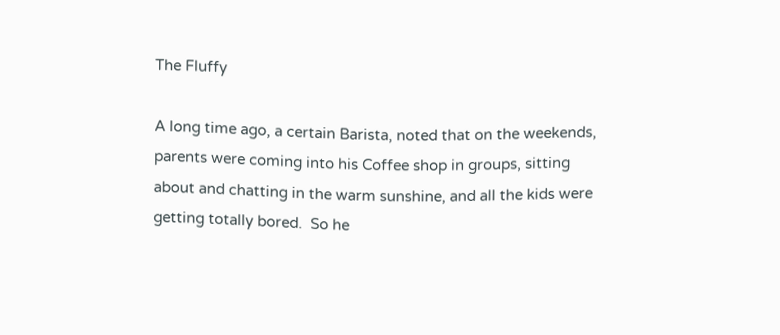The Fluffy

A long time ago, a certain Barista, noted that on the weekends, parents were coming into his Coffee shop in groups, sitting about and chatting in the warm sunshine, and all the kids were getting totally bored.  So he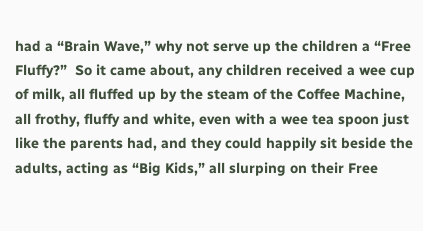had a “Brain Wave,” why not serve up the children a “Free Fluffy?”  So it came about, any children received a wee cup of milk, all fluffed up by the steam of the Coffee Machine, all frothy, fluffy and white, even with a wee tea spoon just like the parents had, and they could happily sit beside the adults, acting as “Big Kids,” all slurping on their Free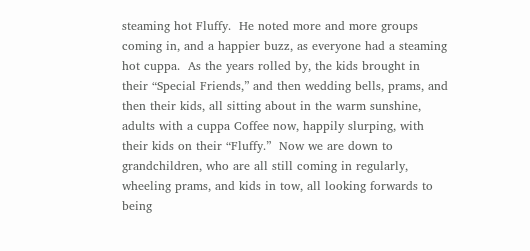steaming hot Fluffy.  He noted more and more groups coming in, and a happier buzz, as everyone had a steaming hot cuppa.  As the years rolled by, the kids brought in their “Special Friends,” and then wedding bells, prams, and then their kids, all sitting about in the warm sunshine, adults with a cuppa Coffee now, happily slurping, with their kids on their “Fluffy.”  Now we are down to grandchildren, who are all still coming in regularly, wheeling prams, and kids in tow, all looking forwards to being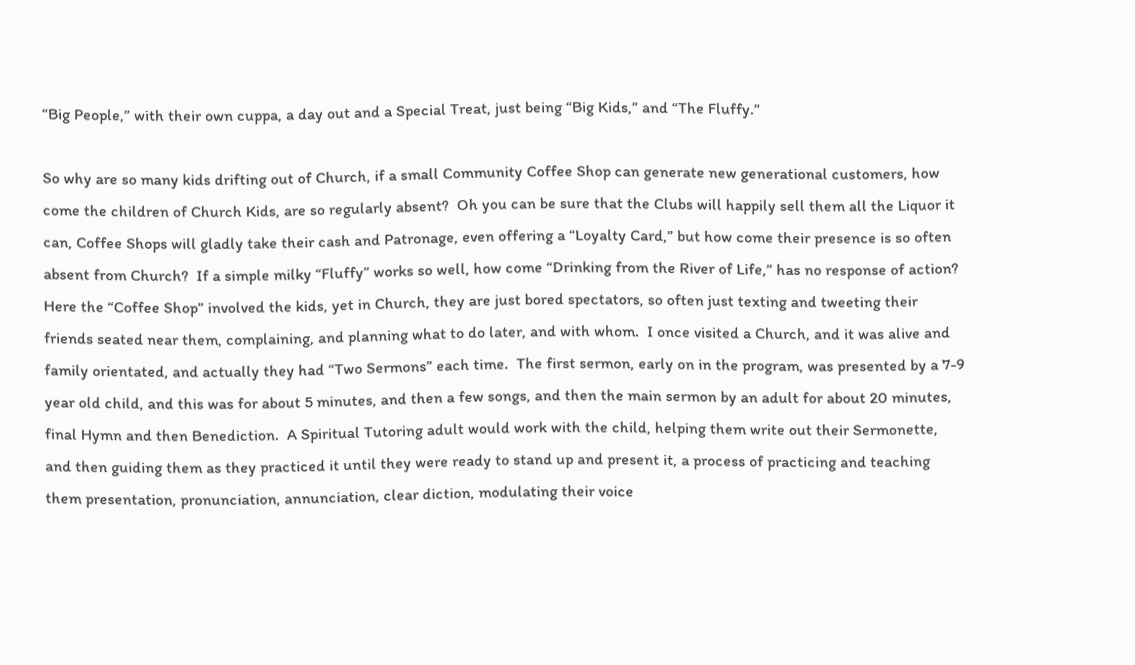“Big People,” with their own cuppa, a day out and a Special Treat, just being “Big Kids,” and “The Fluffy.”

So why are so many kids drifting out of Church, if a small Community Coffee Shop can generate new generational customers, how come the children of Church Kids, are so regularly absent?  Oh you can be sure that the Clubs will happily sell them all the Liquor it can, Coffee Shops will gladly take their cash and Patronage, even offering a “Loyalty Card,” but how come their presence is so often absent from Church?  If a simple milky “Fluffy” works so well, how come “Drinking from the River of Life,” has no response of action?  Here the “Coffee Shop” involved the kids, yet in Church, they are just bored spectators, so often just texting and tweeting their friends seated near them, complaining, and planning what to do later, and with whom.  I once visited a Church, and it was alive and family orientated, and actually they had “Two Sermons” each time.  The first sermon, early on in the program, was presented by a 7-9 year old child, and this was for about 5 minutes, and then a few songs, and then the main sermon by an adult for about 20 minutes, final Hymn and then Benediction.  A Spiritual Tutoring adult would work with the child, helping them write out their Sermonette, and then guiding them as they practiced it until they were ready to stand up and present it, a process of practicing and teaching them presentation, pronunciation, annunciation, clear diction, modulating their voice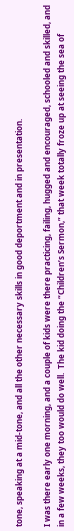tone, speaking at a mid-tone, and all the other necessary skills in good deportment and in presentation.

I was there early one morning, and a couple of kids were there practicing, failing, hugged and encouraged, schooled and skilled, and in a few weeks, they too would do well.  The kid doing the “Children’s Sermon,” that week totally froze up at seeing the sea of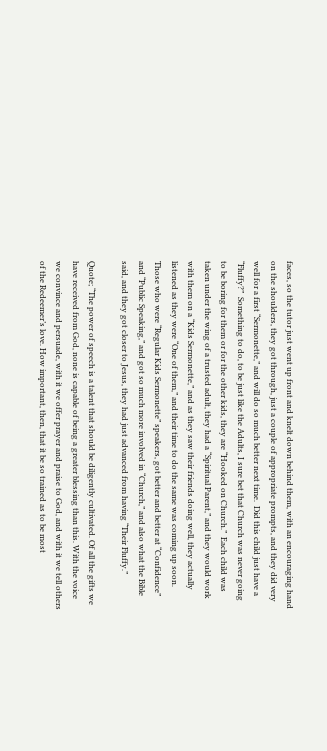faces, so the tutor just went up front and knelt down behind them, with an encouraging hand on the shoulders, they got through, just a couple of appropriate prompts, and they did very well for a first “Sermonette,” and will do so much better next time.  Did this child just have a “Fluffy?”  Something to do, to be just like the Adults, I sure bet that Church was never going to be boring for them or for the other kids, they are “Hooked on Church.”  Each child was taken under the wing of a trusted adult, they had a “Spiritual Parent,” and they would work with them on a “Kids Sermonette,” and as they saw their friends doing well, they actually listened as they were “One of them,” and their time to do the same was coming up soon.  Those who were “Regular Kids Sermonette” speakers, got better and better at “Confidence” and “Public Speaking,” and got so much more involved in “Church,” and also what the Bible said, and they got closer to Jesus, they had just advanced from having “Their Fluffy.”

Quote; “The power of speech is a talent that should be diligently cultivated. Of all the gifts we have received from God, none is capable of being a greater blessing than this. With the voice we convince and persuade, with it we offer prayer and praise to God, and with it we tell others of the Redeemer’s love. How important, then, that it be so trained as to be most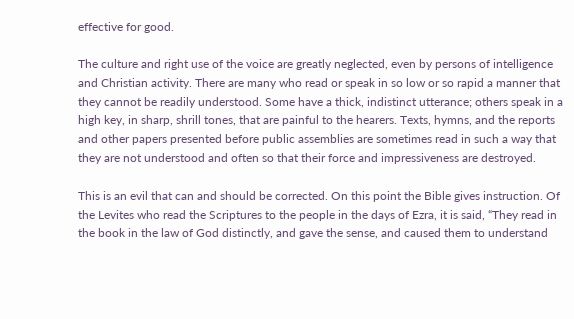effective for good.

The culture and right use of the voice are greatly neglected, even by persons of intelligence and Christian activity. There are many who read or speak in so low or so rapid a manner that they cannot be readily understood. Some have a thick, indistinct utterance; others speak in a high key, in sharp, shrill tones, that are painful to the hearers. Texts, hymns, and the reports and other papers presented before public assemblies are sometimes read in such a way that they are not understood and often so that their force and impressiveness are destroyed.

This is an evil that can and should be corrected. On this point the Bible gives instruction. Of the Levites who read the Scriptures to the people in the days of Ezra, it is said, “They read in the book in the law of God distinctly, and gave the sense, and caused them to understand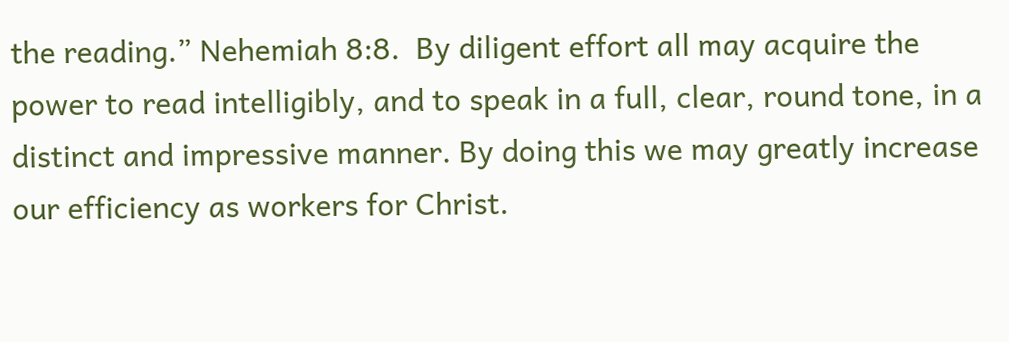the reading.” Nehemiah 8:8.  By diligent effort all may acquire the power to read intelligibly, and to speak in a full, clear, round tone, in a distinct and impressive manner. By doing this we may greatly increase our efficiency as workers for Christ.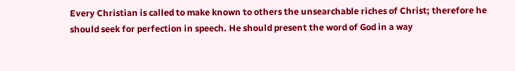Every Christian is called to make known to others the unsearchable riches of Christ; therefore he should seek for perfection in speech. He should present the word of God in a way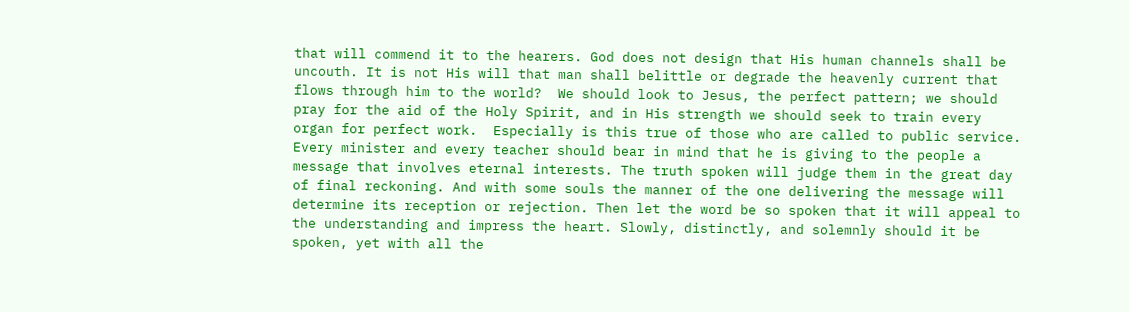that will commend it to the hearers. God does not design that His human channels shall be uncouth. It is not His will that man shall belittle or degrade the heavenly current that flows through him to the world?  We should look to Jesus, the perfect pattern; we should pray for the aid of the Holy Spirit, and in His strength we should seek to train every organ for perfect work.  Especially is this true of those who are called to public service. Every minister and every teacher should bear in mind that he is giving to the people a message that involves eternal interests. The truth spoken will judge them in the great day of final reckoning. And with some souls the manner of the one delivering the message will determine its reception or rejection. Then let the word be so spoken that it will appeal to the understanding and impress the heart. Slowly, distinctly, and solemnly should it be spoken, yet with all the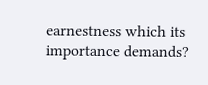earnestness which its importance demands?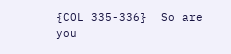{COL 335-336}  So are you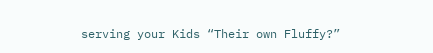serving your Kids “Their own Fluffy?”